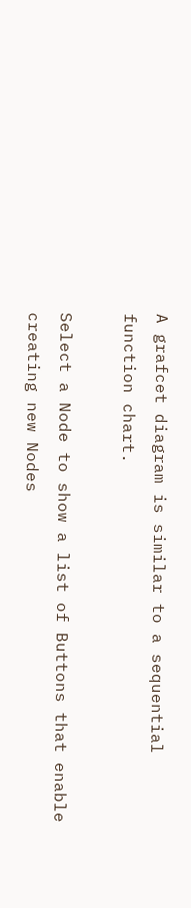A grafcet diagram is similar to a sequential function chart.

Select a Node to show a list of Buttons that enable creating new Nodes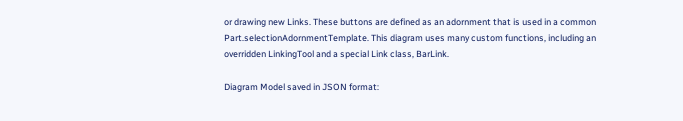or drawing new Links. These buttons are defined as an adornment that is used in a common Part.selectionAdornmentTemplate. This diagram uses many custom functions, including an overridden LinkingTool and a special Link class, BarLink.

Diagram Model saved in JSON format: